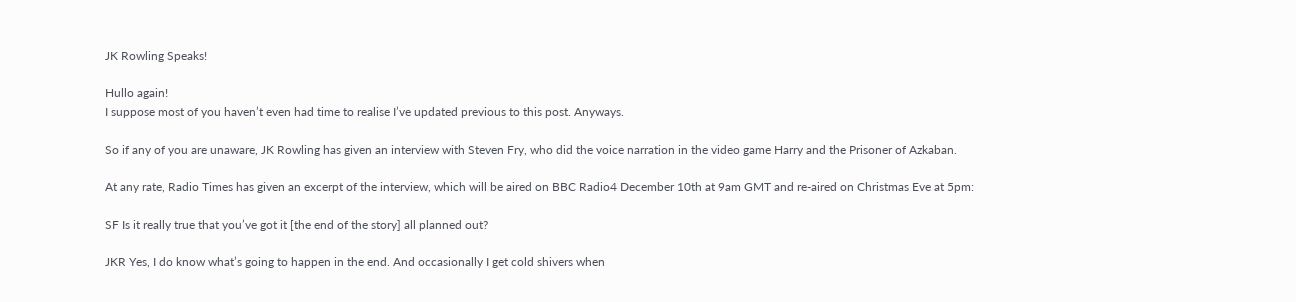JK Rowling Speaks!

Hullo again!
I suppose most of you haven’t even had time to realise I’ve updated previous to this post. Anyways.

So if any of you are unaware, JK Rowling has given an interview with Steven Fry, who did the voice narration in the video game Harry and the Prisoner of Azkaban.

At any rate, Radio Times has given an excerpt of the interview, which will be aired on BBC Radio4 December 10th at 9am GMT and re-aired on Christmas Eve at 5pm:

SF Is it really true that you’ve got it [the end of the story] all planned out?

JKR Yes, I do know what’s going to happen in the end. And occasionally I get cold shivers when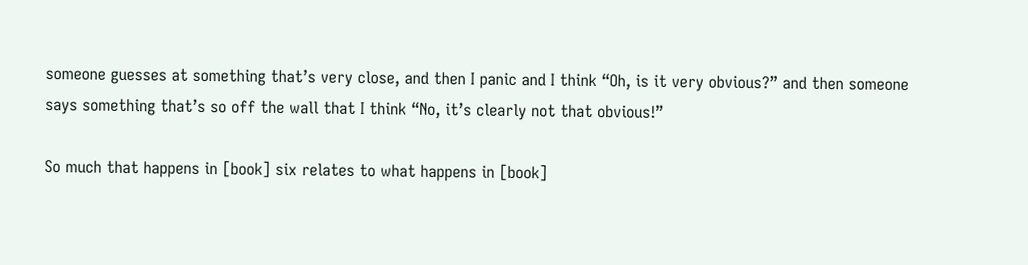someone guesses at something that’s very close, and then I panic and I think “Oh, is it very obvious?” and then someone says something that’s so off the wall that I think “No, it’s clearly not that obvious!”

So much that happens in [book] six relates to what happens in [book]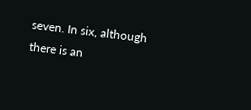seven. In six, although there is an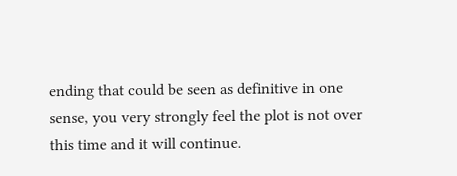ending that could be seen as definitive in one sense, you very strongly feel the plot is not over this time and it will continue.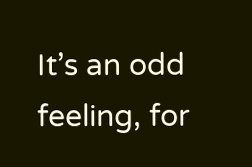It’s an odd feeling, for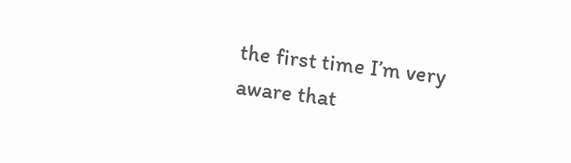the first time I’m very aware that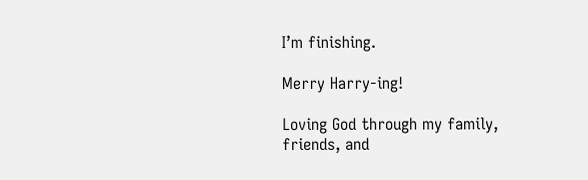I’m finishing.

Merry Harry-ing!

Loving God through my family, friends, and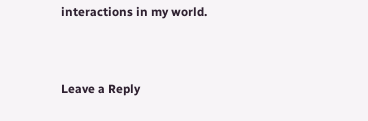interactions in my world.


Leave a Reply